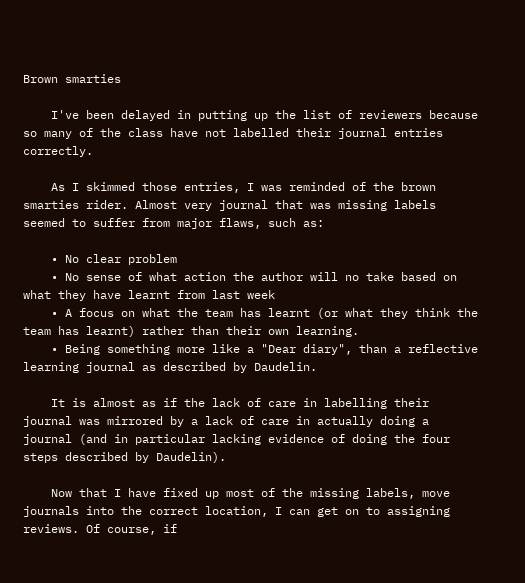Brown smarties

    I've been delayed in putting up the list of reviewers because so many of the class have not labelled their journal entries correctly.

    As I skimmed those entries, I was reminded of the brown smarties rider. Almost very journal that was missing labels seemed to suffer from major flaws, such as:

    • No clear problem
    • No sense of what action the author will no take based on what they have learnt from last week
    • A focus on what the team has learnt (or what they think the team has learnt) rather than their own learning.
    • Being something more like a "Dear diary", than a reflective learning journal as described by Daudelin.

    It is almost as if the lack of care in labelling their journal was mirrored by a lack of care in actually doing a journal (and in particular lacking evidence of doing the four steps described by Daudelin).

    Now that I have fixed up most of the missing labels, move journals into the correct location, I can get on to assigning reviews. Of course, if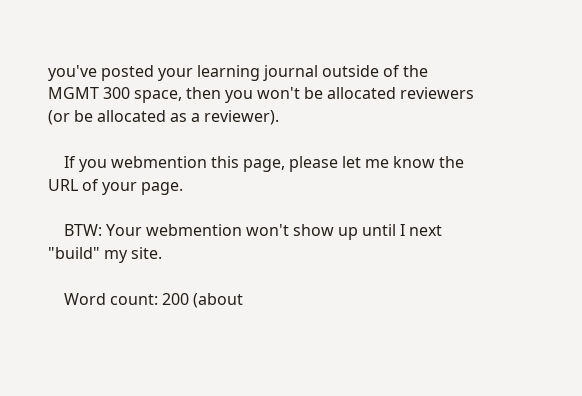you've posted your learning journal outside of the MGMT 300 space, then you won't be allocated reviewers (or be allocated as a reviewer).

    If you webmention this page, please let me know the URL of your page.

    BTW: Your webmention won't show up until I next "build" my site.

    Word count: 200 (about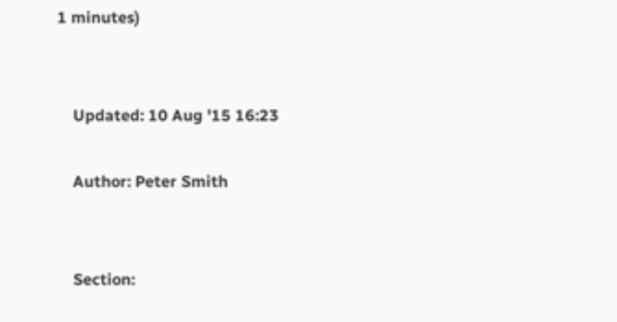1 minutes)


    Updated: 10 Aug '15 16:23

    Author: Peter Smith


    Section: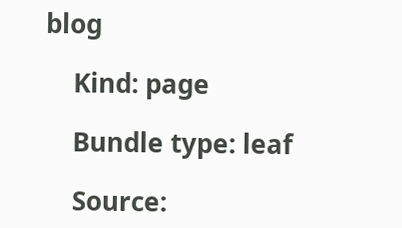blog

    Kind: page

    Bundle type: leaf

    Source: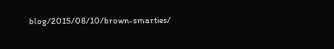blog/2015/08/10/brown-smarties/